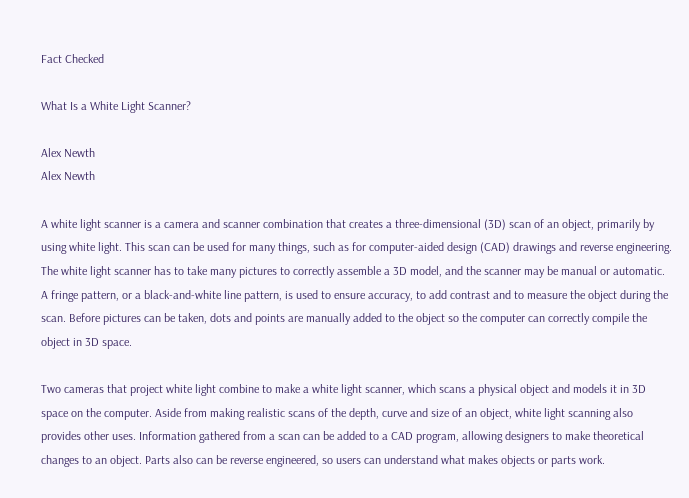Fact Checked

What Is a White Light Scanner?

Alex Newth
Alex Newth

A white light scanner is a camera and scanner combination that creates a three-dimensional (3D) scan of an object, primarily by using white light. This scan can be used for many things, such as for computer-aided design (CAD) drawings and reverse engineering. The white light scanner has to take many pictures to correctly assemble a 3D model, and the scanner may be manual or automatic. A fringe pattern, or a black-and-white line pattern, is used to ensure accuracy, to add contrast and to measure the object during the scan. Before pictures can be taken, dots and points are manually added to the object so the computer can correctly compile the object in 3D space.

Two cameras that project white light combine to make a white light scanner, which scans a physical object and models it in 3D space on the computer. Aside from making realistic scans of the depth, curve and size of an object, white light scanning also provides other uses. Information gathered from a scan can be added to a CAD program, allowing designers to make theoretical changes to an object. Parts also can be reverse engineered, so users can understand what makes objects or parts work.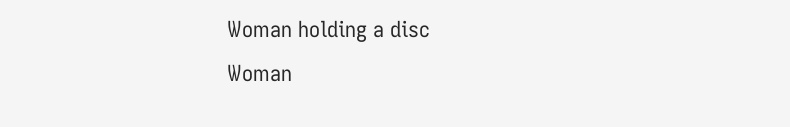Woman holding a disc
Woman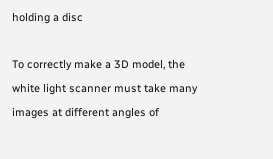holding a disc

To correctly make a 3D model, the white light scanner must take many images at different angles of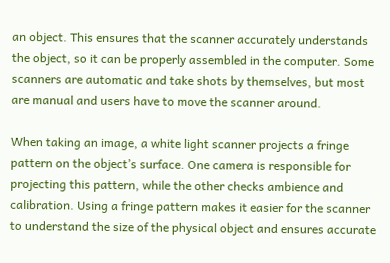an object. This ensures that the scanner accurately understands the object, so it can be properly assembled in the computer. Some scanners are automatic and take shots by themselves, but most are manual and users have to move the scanner around.

When taking an image, a white light scanner projects a fringe pattern on the object’s surface. One camera is responsible for projecting this pattern, while the other checks ambience and calibration. Using a fringe pattern makes it easier for the scanner to understand the size of the physical object and ensures accurate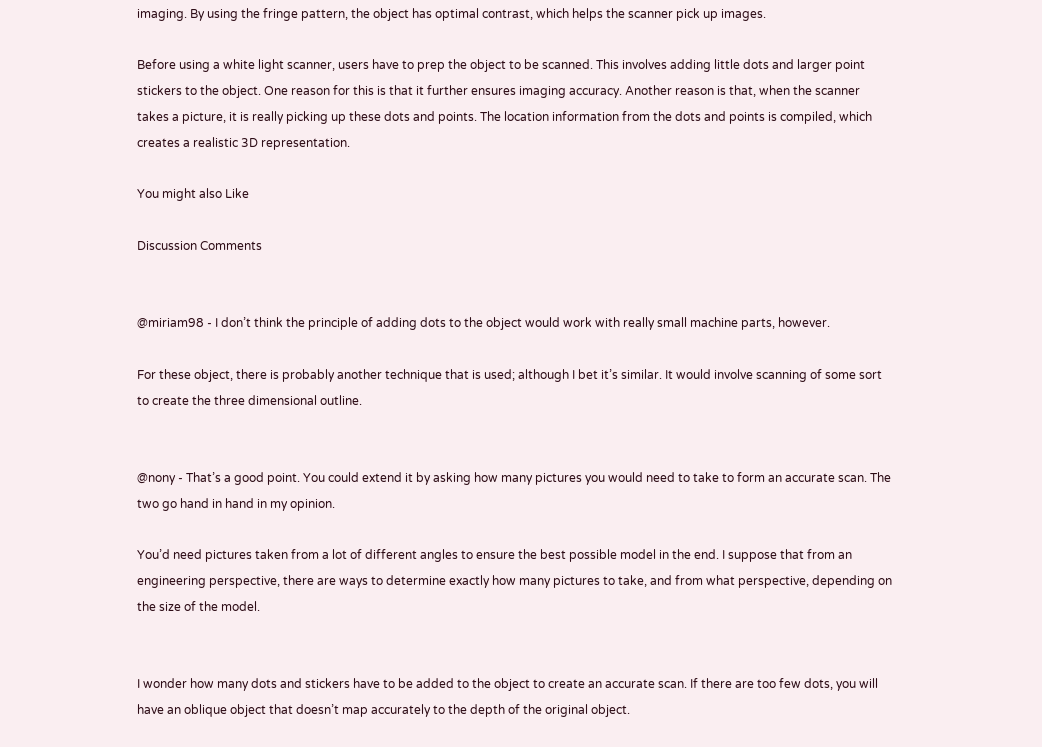imaging. By using the fringe pattern, the object has optimal contrast, which helps the scanner pick up images.

Before using a white light scanner, users have to prep the object to be scanned. This involves adding little dots and larger point stickers to the object. One reason for this is that it further ensures imaging accuracy. Another reason is that, when the scanner takes a picture, it is really picking up these dots and points. The location information from the dots and points is compiled, which creates a realistic 3D representation.

You might also Like

Discussion Comments


@miriam98 - I don’t think the principle of adding dots to the object would work with really small machine parts, however.

For these object, there is probably another technique that is used; although I bet it’s similar. It would involve scanning of some sort to create the three dimensional outline.


@nony - That’s a good point. You could extend it by asking how many pictures you would need to take to form an accurate scan. The two go hand in hand in my opinion.

You’d need pictures taken from a lot of different angles to ensure the best possible model in the end. I suppose that from an engineering perspective, there are ways to determine exactly how many pictures to take, and from what perspective, depending on the size of the model.


I wonder how many dots and stickers have to be added to the object to create an accurate scan. If there are too few dots, you will have an oblique object that doesn’t map accurately to the depth of the original object.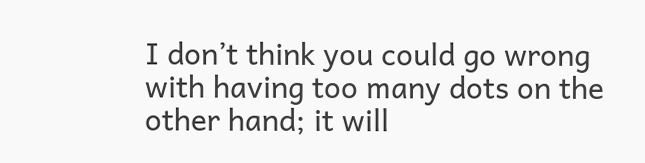I don’t think you could go wrong with having too many dots on the other hand; it will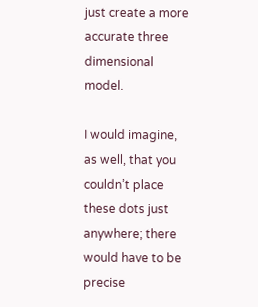just create a more accurate three dimensional model.

I would imagine, as well, that you couldn’t place these dots just anywhere; there would have to be precise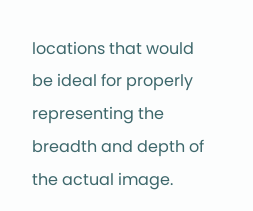locations that would be ideal for properly representing the breadth and depth of the actual image.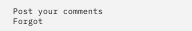Post your comments
Forgot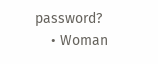password?
    • Woman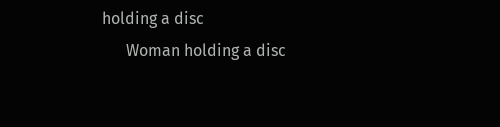holding a disc
      Woman holding a disc